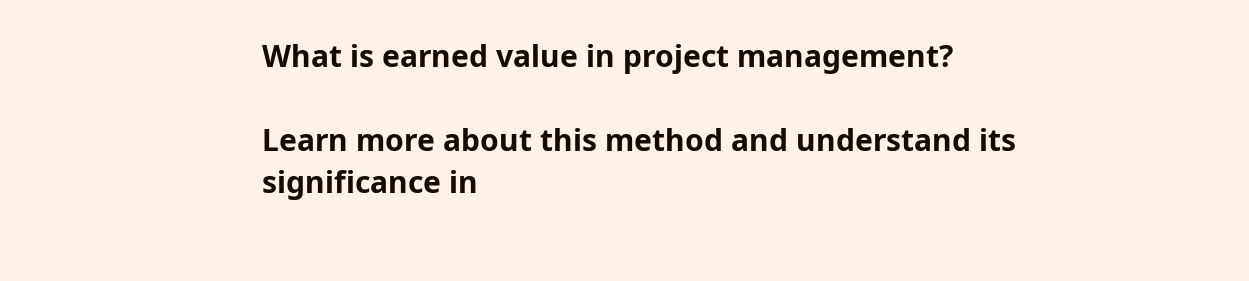What is earned value in project management?

Learn more about this method and understand its significance in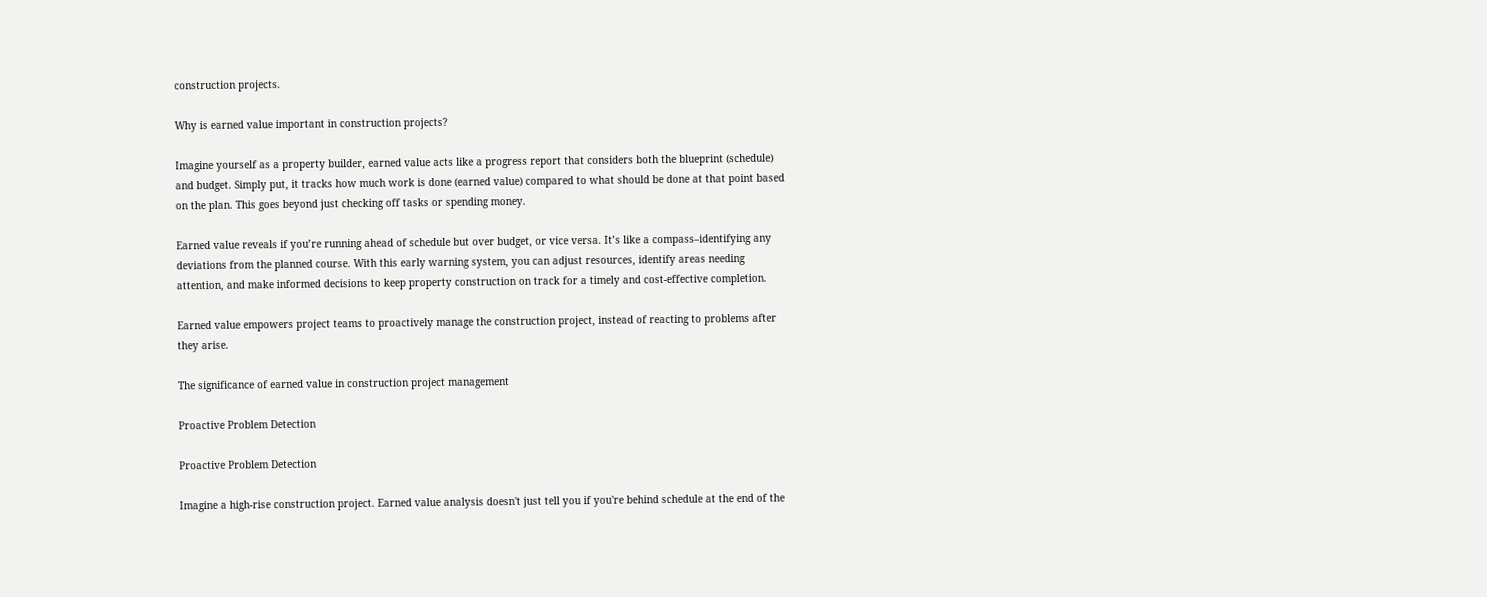construction projects.

Why is earned value important in construction projects?

Imagine yourself as a property builder, earned value acts like a progress report that considers both the blueprint (schedule) and budget. Simply put, it tracks how much work is done (earned value) compared to what should be done at that point based on the plan. This goes beyond just checking off tasks or spending money.

Earned value reveals if you’re running ahead of schedule but over budget, or vice versa. It’s like a compass–identifying any deviations from the planned course. With this early warning system, you can adjust resources, identify areas needing attention, and make informed decisions to keep property construction on track for a timely and cost-effective completion.

Earned value empowers project teams to proactively manage the construction project, instead of reacting to problems after they arise.

The significance of earned value in construction project management

Proactive Problem Detection

Proactive Problem Detection

Imagine a high-rise construction project. Earned value analysis doesn't just tell you if you're behind schedule at the end of the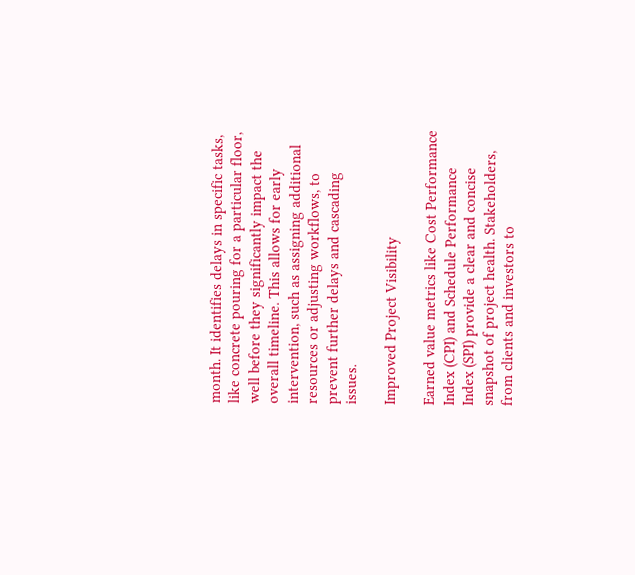month. It identifies delays in specific tasks, like concrete pouring for a particular floor, well before they significantly impact the overall timeline. This allows for early intervention, such as assigning additional resources or adjusting workflows, to prevent further delays and cascading issues.

Improved Project Visibility

Earned value metrics like Cost Performance Index (CPI) and Schedule Performance Index (SPI) provide a clear and concise snapshot of project health. Stakeholders, from clients and investors to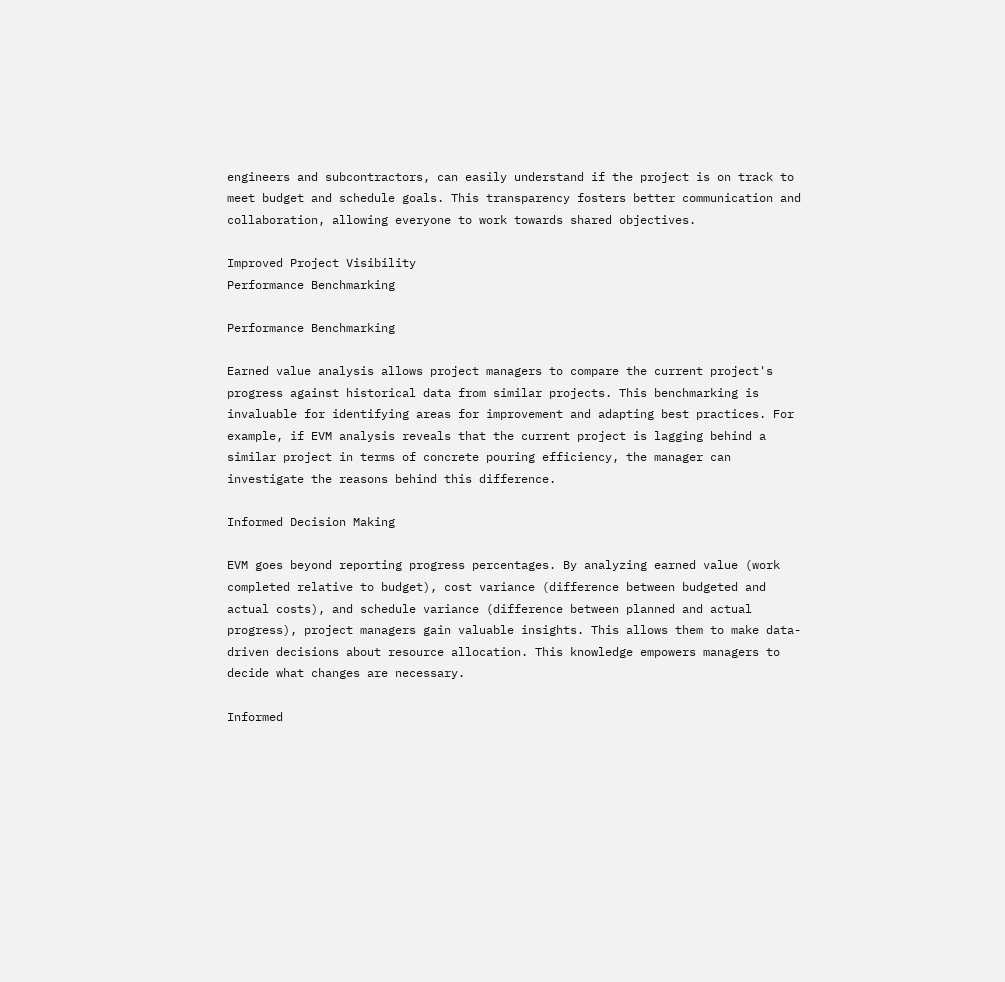engineers and subcontractors, can easily understand if the project is on track to meet budget and schedule goals. This transparency fosters better communication and collaboration, allowing everyone to work towards shared objectives.

Improved Project Visibility
Performance Benchmarking

Performance Benchmarking

Earned value analysis allows project managers to compare the current project's progress against historical data from similar projects. This benchmarking is invaluable for identifying areas for improvement and adapting best practices. For example, if EVM analysis reveals that the current project is lagging behind a similar project in terms of concrete pouring efficiency, the manager can investigate the reasons behind this difference.

Informed Decision Making

EVM goes beyond reporting progress percentages. By analyzing earned value (work completed relative to budget), cost variance (difference between budgeted and actual costs), and schedule variance (difference between planned and actual progress), project managers gain valuable insights. This allows them to make data-driven decisions about resource allocation. This knowledge empowers managers to decide what changes are necessary.

Informed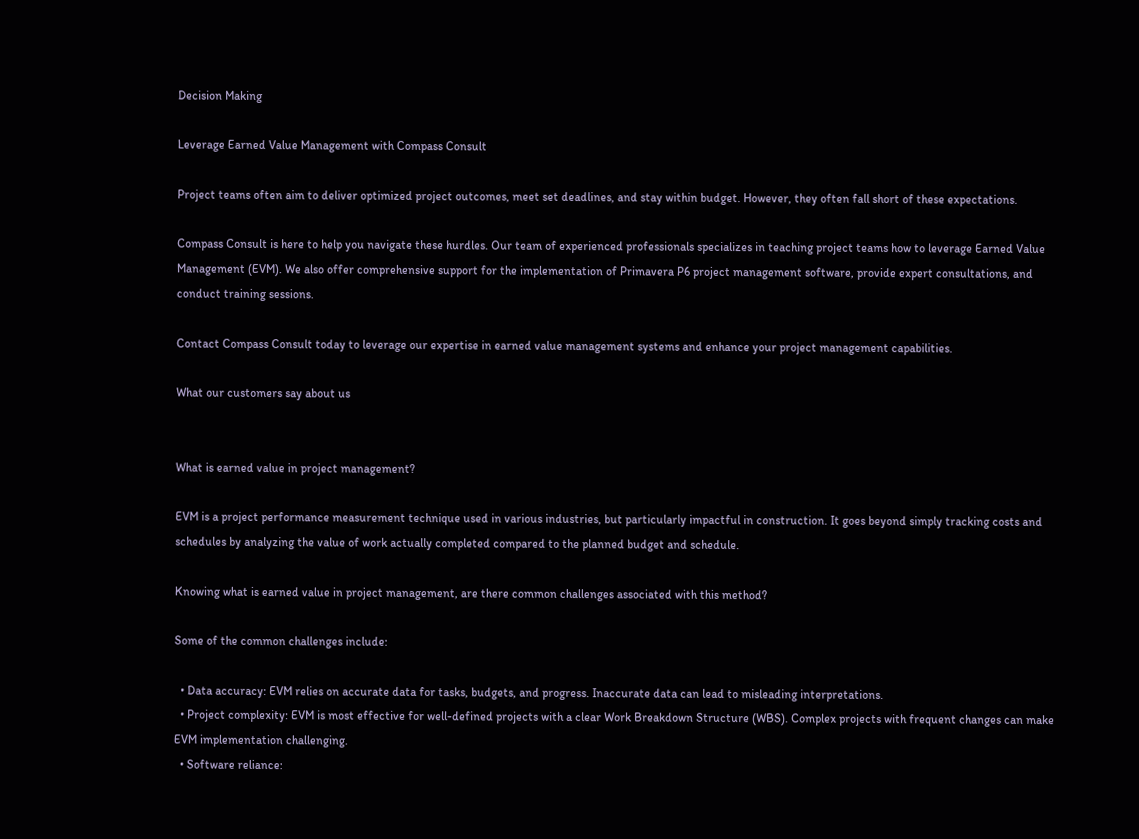Decision Making

Leverage Earned Value Management with Compass Consult

Project teams often aim to deliver optimized project outcomes, meet set deadlines, and stay within budget. However, they often fall short of these expectations.

Compass Consult is here to help you navigate these hurdles. Our team of experienced professionals specializes in teaching project teams how to leverage Earned Value Management (EVM). We also offer comprehensive support for the implementation of Primavera P6 project management software, provide expert consultations, and conduct training sessions.

Contact Compass Consult today to leverage our expertise in earned value management systems and enhance your project management capabilities.

What our customers say about us


What is earned value in project management?

EVM is a project performance measurement technique used in various industries, but particularly impactful in construction. It goes beyond simply tracking costs and schedules by analyzing the value of work actually completed compared to the planned budget and schedule.

Knowing what is earned value in project management, are there common challenges associated with this method?

Some of the common challenges include:

  • Data accuracy: EVM relies on accurate data for tasks, budgets, and progress. Inaccurate data can lead to misleading interpretations.
  • Project complexity: EVM is most effective for well-defined projects with a clear Work Breakdown Structure (WBS). Complex projects with frequent changes can make EVM implementation challenging.
  • Software reliance: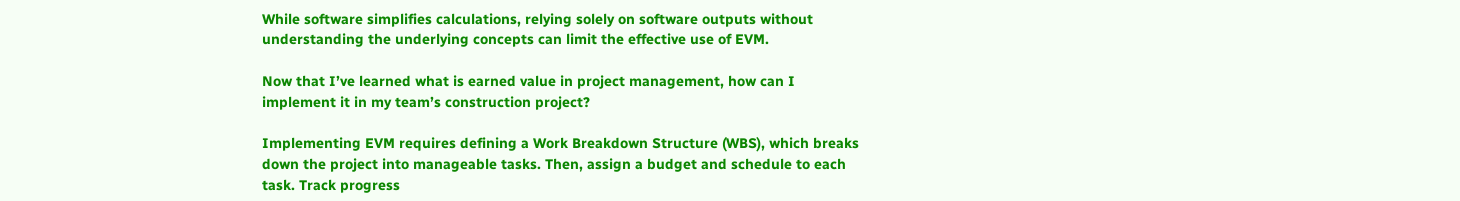While software simplifies calculations, relying solely on software outputs without understanding the underlying concepts can limit the effective use of EVM.

Now that I’ve learned what is earned value in project management, how can I implement it in my team’s construction project?

Implementing EVM requires defining a Work Breakdown Structure (WBS), which breaks down the project into manageable tasks. Then, assign a budget and schedule to each task. Track progress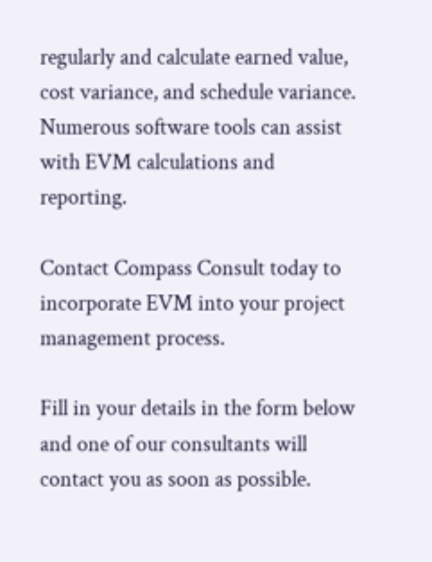regularly and calculate earned value, cost variance, and schedule variance. Numerous software tools can assist with EVM calculations and reporting.

Contact Compass Consult today to incorporate EVM into your project management process.

Fill in your details in the form below and one of our consultants will contact you as soon as possible.